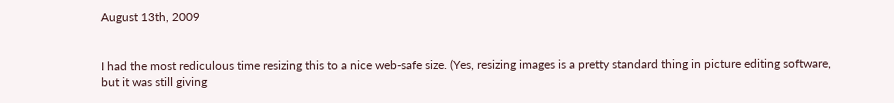August 13th, 2009


I had the most rediculous time resizing this to a nice web-safe size. (Yes, resizing images is a pretty standard thing in picture editing software, but it was still giving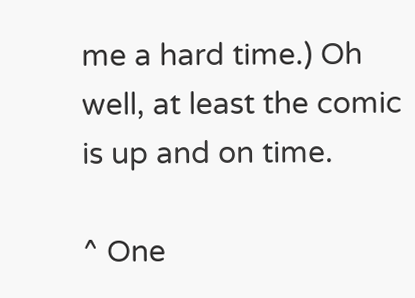me a hard time.) Oh well, at least the comic is up and on time.

^ One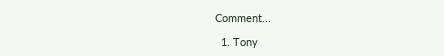Comment...

  1. Tony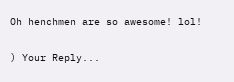Oh henchmen are so awesome! lol!

) Your Reply...